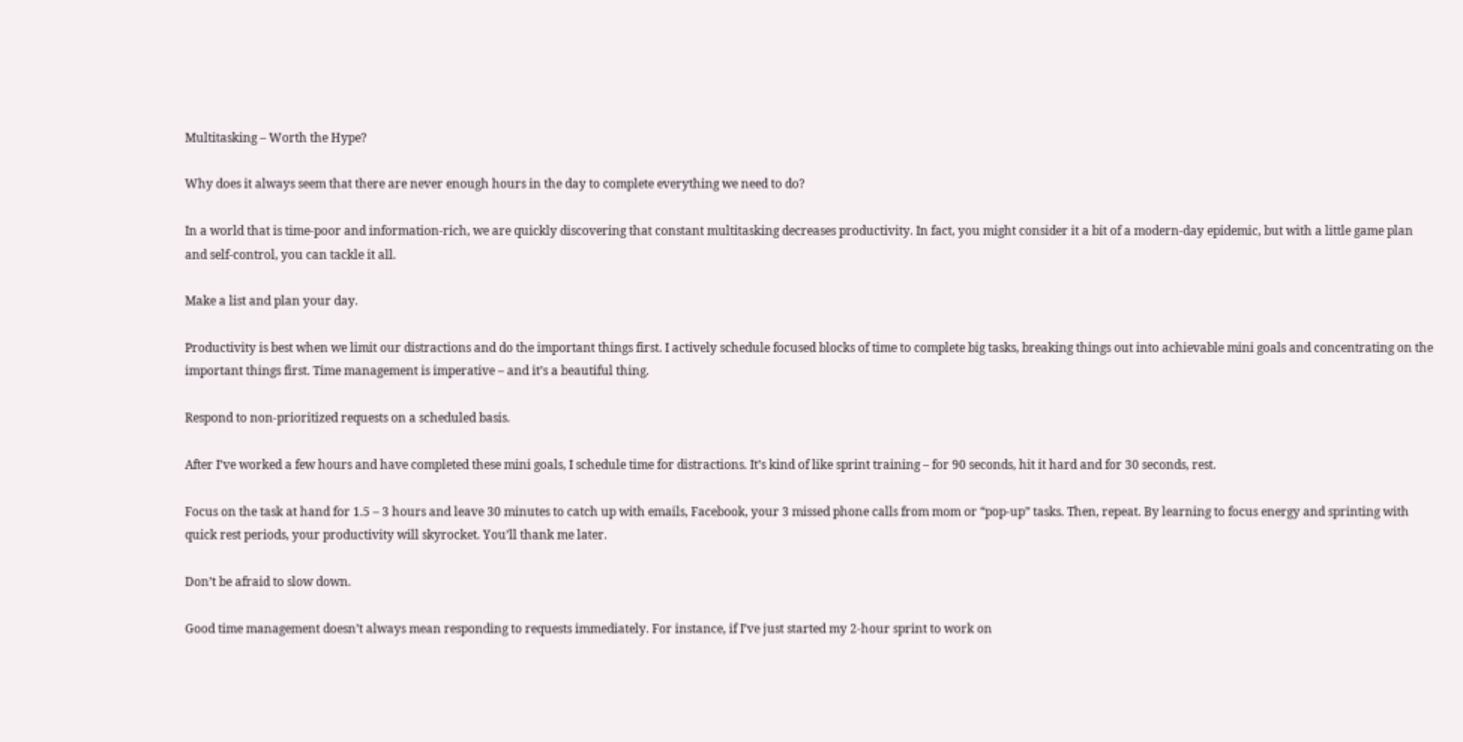Multitasking – Worth the Hype?

Why does it always seem that there are never enough hours in the day to complete everything we need to do?

In a world that is time-poor and information-rich, we are quickly discovering that constant multitasking decreases productivity. In fact, you might consider it a bit of a modern-day epidemic, but with a little game plan and self-control, you can tackle it all.

Make a list and plan your day.

Productivity is best when we limit our distractions and do the important things first. I actively schedule focused blocks of time to complete big tasks, breaking things out into achievable mini goals and concentrating on the important things first. Time management is imperative – and it’s a beautiful thing.

Respond to non-prioritized requests on a scheduled basis.

After I’ve worked a few hours and have completed these mini goals, I schedule time for distractions. It’s kind of like sprint training – for 90 seconds, hit it hard and for 30 seconds, rest.

Focus on the task at hand for 1.5 – 3 hours and leave 30 minutes to catch up with emails, Facebook, your 3 missed phone calls from mom or “pop-up” tasks. Then, repeat. By learning to focus energy and sprinting with quick rest periods, your productivity will skyrocket. You’ll thank me later.

Don’t be afraid to slow down.

Good time management doesn’t always mean responding to requests immediately. For instance, if I’ve just started my 2-hour sprint to work on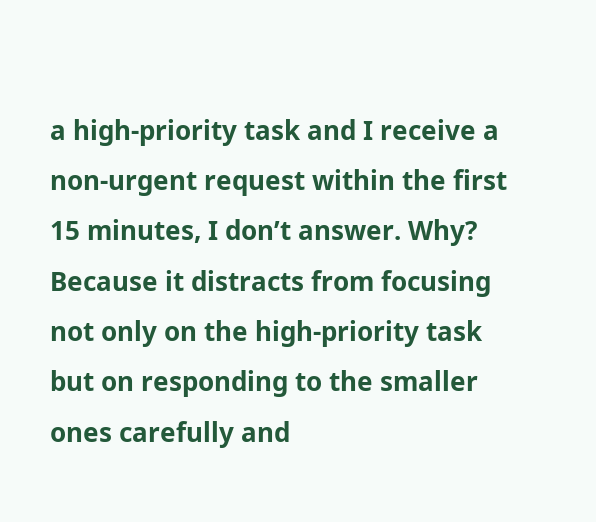a high-priority task and I receive a non-urgent request within the first 15 minutes, I don’t answer. Why? Because it distracts from focusing not only on the high-priority task but on responding to the smaller ones carefully and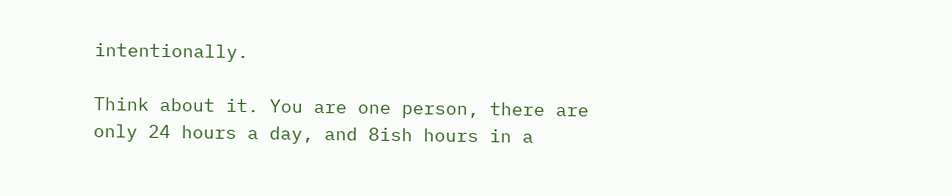intentionally.

Think about it. You are one person, there are only 24 hours a day, and 8ish hours in a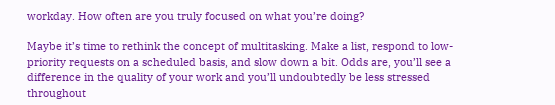workday. How often are you truly focused on what you’re doing?

Maybe it’s time to rethink the concept of multitasking. Make a list, respond to low-priority requests on a scheduled basis, and slow down a bit. Odds are, you’ll see a difference in the quality of your work and you’ll undoubtedly be less stressed throughout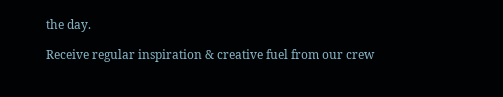the day.

Receive regular inspiration & creative fuel from our crew